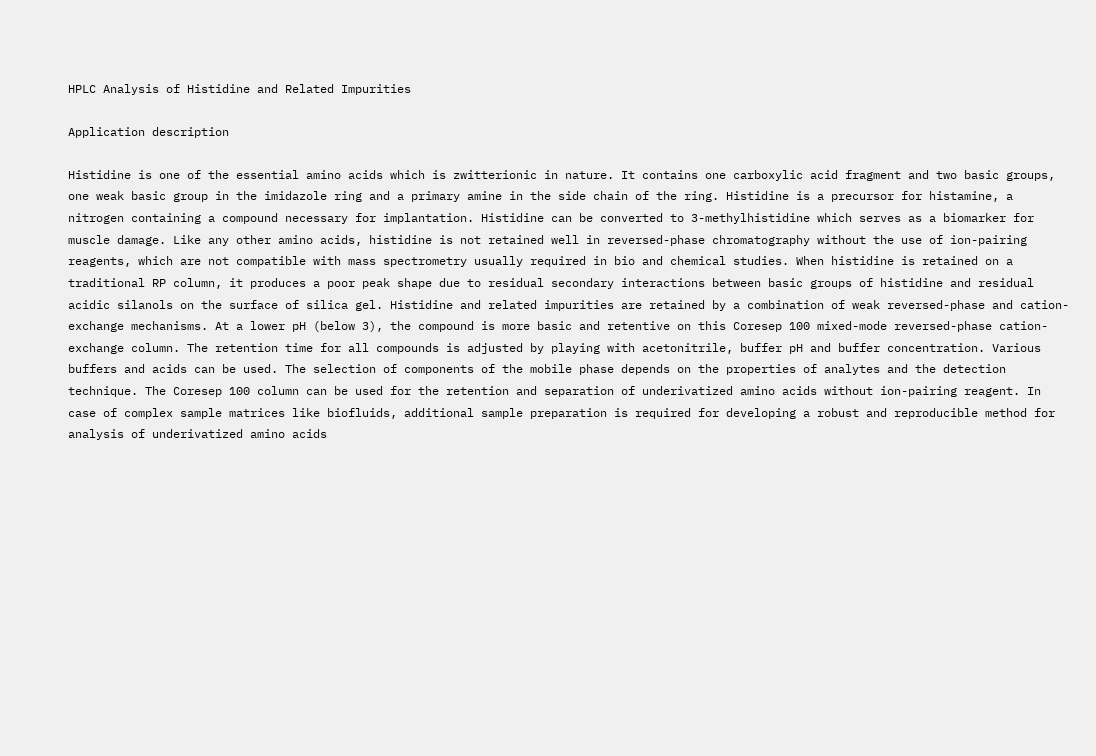HPLC Analysis of Histidine and Related Impurities

Application description

Histidine is one of the essential amino acids which is zwitterionic in nature. It contains one carboxylic acid fragment and two basic groups, one weak basic group in the imidazole ring and a primary amine in the side chain of the ring. Histidine is a precursor for histamine, a nitrogen containing a compound necessary for implantation. Histidine can be converted to 3-methylhistidine which serves as a biomarker for muscle damage. Like any other amino acids, histidine is not retained well in reversed-phase chromatography without the use of ion-pairing reagents, which are not compatible with mass spectrometry usually required in bio and chemical studies. When histidine is retained on a traditional RP column, it produces a poor peak shape due to residual secondary interactions between basic groups of histidine and residual acidic silanols on the surface of silica gel. Histidine and related impurities are retained by a combination of weak reversed-phase and cation-exchange mechanisms. At a lower pH (below 3), the compound is more basic and retentive on this Coresep 100 mixed-mode reversed-phase cation-exchange column. The retention time for all compounds is adjusted by playing with acetonitrile, buffer pH and buffer concentration. Various buffers and acids can be used. The selection of components of the mobile phase depends on the properties of analytes and the detection technique. The Coresep 100 column can be used for the retention and separation of underivatized amino acids without ion-pairing reagent. In case of complex sample matrices like biofluids, additional sample preparation is required for developing a robust and reproducible method for analysis of underivatized amino acids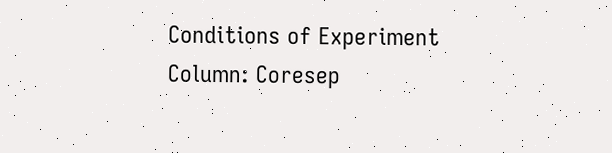Conditions of Experiment
Column: Coresep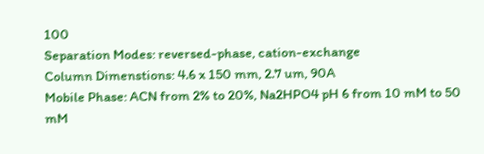100
Separation Modes: reversed-phase, cation-exchange
Column Dimenstions: 4.6 x 150 mm, 2.7 um, 90A
Mobile Phase: ACN from 2% to 20%, Na2HPO4 pH 6 from 10 mM to 50 mM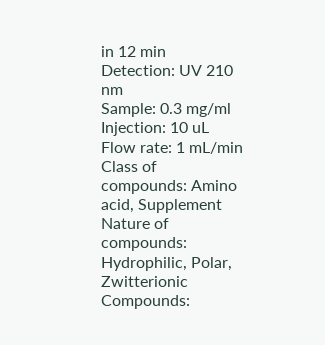in 12 min
Detection: UV 210 nm
Sample: 0.3 mg/ml
Injection: 10 uL
Flow rate: 1 mL/min
Class of compounds: Amino acid, Supplement
Nature of compounds: Hydrophilic, Polar, Zwitterionic
Compounds: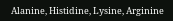Alanine, Histidine, Lysine, Arginine